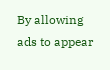By allowing ads to appear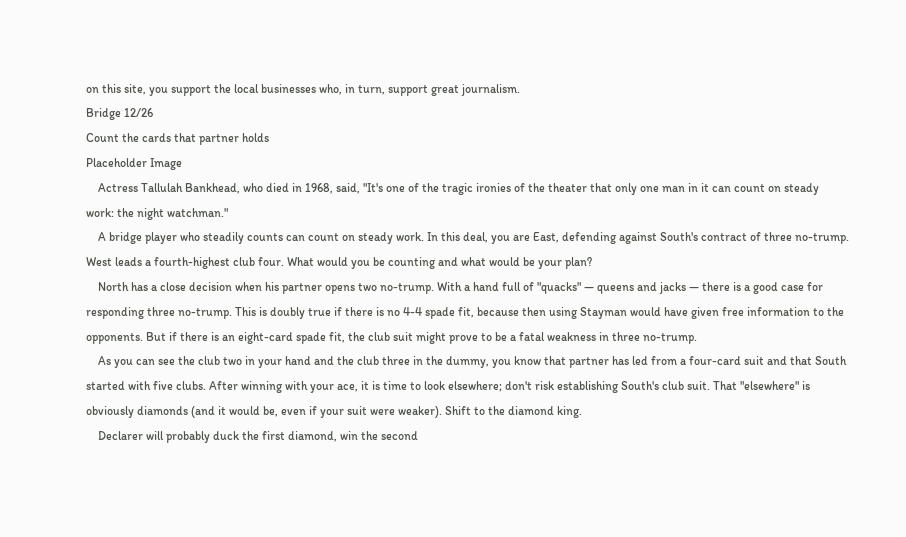on this site, you support the local businesses who, in turn, support great journalism.
Bridge 12/26
Count the cards that partner holds
Placeholder Image
    Actress Tallulah Bankhead, who died in 1968, said, "It's one of the tragic ironies of the theater that only one man in it can count on steady work: the night watchman."
    A bridge player who steadily counts can count on steady work. In this deal, you are East, defending against South's contract of three no-trump. West leads a fourth-highest club four. What would you be counting and what would be your plan?
    North has a close decision when his partner opens two no-trump. With a hand full of "quacks" — queens and jacks — there is a good case for responding three no-trump. This is doubly true if there is no 4-4 spade fit, because then using Stayman would have given free information to the opponents. But if there is an eight-card spade fit, the club suit might prove to be a fatal weakness in three no-trump.
    As you can see the club two in your hand and the club three in the dummy, you know that partner has led from a four-card suit and that South started with five clubs. After winning with your ace, it is time to look elsewhere; don't risk establishing South's club suit. That "elsewhere" is obviously diamonds (and it would be, even if your suit were weaker). Shift to the diamond king.
    Declarer will probably duck the first diamond, win the second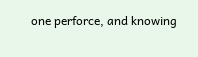one perforce, and knowing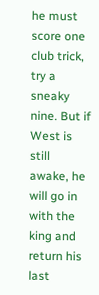he must score one club trick, try a sneaky nine. But if West is still awake, he will go in with the king and return his last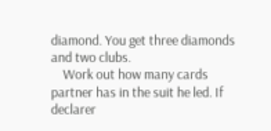diamond. You get three diamonds and two clubs.
    Work out how many cards partner has in the suit he led. If declarer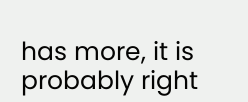has more, it is probably right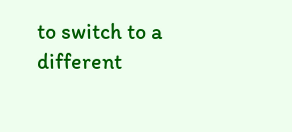to switch to a different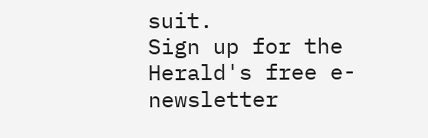suit.
Sign up for the Herald's free e-newsletter